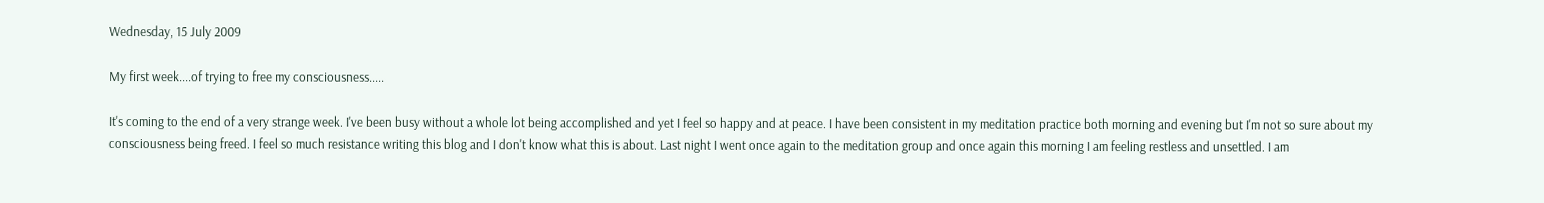Wednesday, 15 July 2009

My first week....of trying to free my consciousness.....

It's coming to the end of a very strange week. I've been busy without a whole lot being accomplished and yet I feel so happy and at peace. I have been consistent in my meditation practice both morning and evening but I'm not so sure about my consciousness being freed. I feel so much resistance writing this blog and I don't know what this is about. Last night I went once again to the meditation group and once again this morning I am feeling restless and unsettled. I am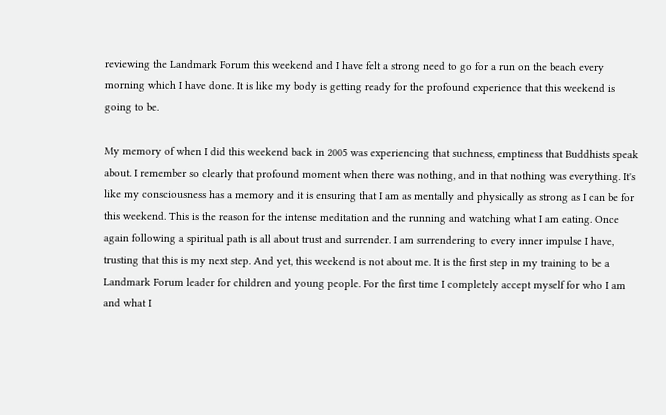reviewing the Landmark Forum this weekend and I have felt a strong need to go for a run on the beach every morning which I have done. It is like my body is getting ready for the profound experience that this weekend is going to be.

My memory of when I did this weekend back in 2005 was experiencing that suchness, emptiness that Buddhists speak about. I remember so clearly that profound moment when there was nothing, and in that nothing was everything. It's like my consciousness has a memory and it is ensuring that I am as mentally and physically as strong as I can be for this weekend. This is the reason for the intense meditation and the running and watching what I am eating. Once again following a spiritual path is all about trust and surrender. I am surrendering to every inner impulse I have, trusting that this is my next step. And yet, this weekend is not about me. It is the first step in my training to be a Landmark Forum leader for children and young people. For the first time I completely accept myself for who I am and what I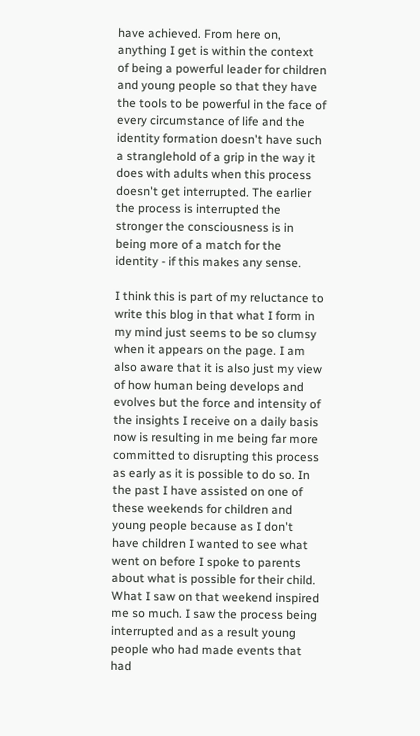have achieved. From here on, anything I get is within the context of being a powerful leader for children and young people so that they have the tools to be powerful in the face of every circumstance of life and the identity formation doesn't have such a stranglehold of a grip in the way it does with adults when this process doesn't get interrupted. The earlier the process is interrupted the stronger the consciousness is in being more of a match for the identity - if this makes any sense.

I think this is part of my reluctance to write this blog in that what I form in my mind just seems to be so clumsy when it appears on the page. I am also aware that it is also just my view of how human being develops and evolves but the force and intensity of the insights I receive on a daily basis now is resulting in me being far more committed to disrupting this process as early as it is possible to do so. In the past I have assisted on one of these weekends for children and young people because as I don't have children I wanted to see what went on before I spoke to parents about what is possible for their child. What I saw on that weekend inspired me so much. I saw the process being interrupted and as a result young people who had made events that had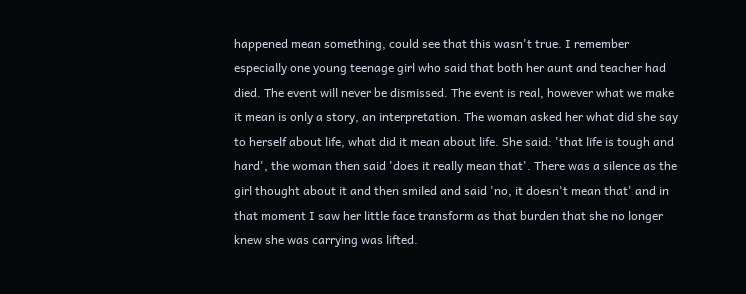happened mean something, could see that this wasn't true. I remember especially one young teenage girl who said that both her aunt and teacher had died. The event will never be dismissed. The event is real, however what we make it mean is only a story, an interpretation. The woman asked her what did she say to herself about life, what did it mean about life. She said: 'that life is tough and hard', the woman then said 'does it really mean that'. There was a silence as the girl thought about it and then smiled and said 'no, it doesn't mean that' and in that moment I saw her little face transform as that burden that she no longer knew she was carrying was lifted.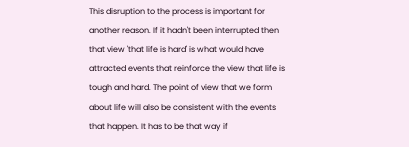This disruption to the process is important for another reason. If it hadn't been interrupted then that view 'that life is hard' is what would have attracted events that reinforce the view that life is tough and hard. The point of view that we form about life will also be consistent with the events that happen. It has to be that way if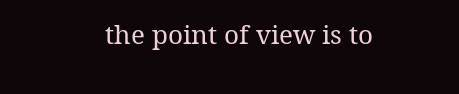the point of view is to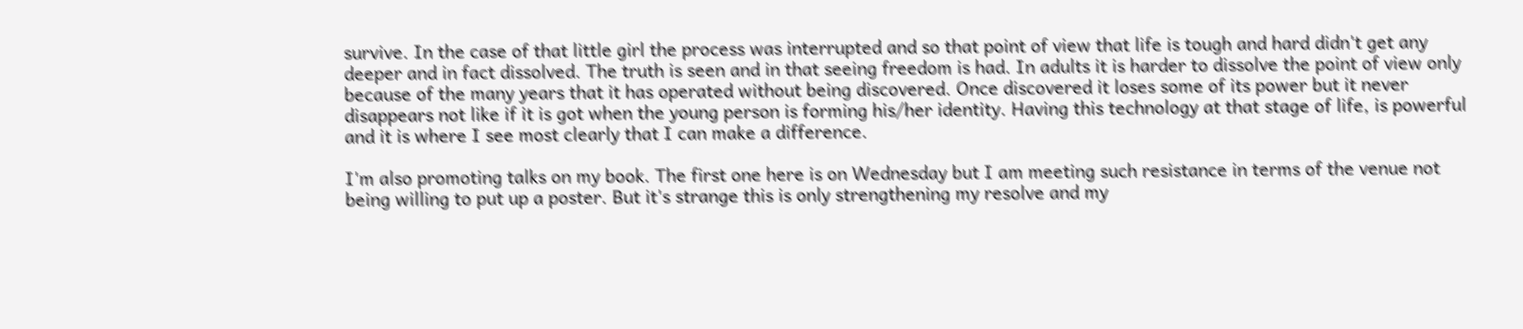survive. In the case of that little girl the process was interrupted and so that point of view that life is tough and hard didn't get any deeper and in fact dissolved. The truth is seen and in that seeing freedom is had. In adults it is harder to dissolve the point of view only because of the many years that it has operated without being discovered. Once discovered it loses some of its power but it never disappears not like if it is got when the young person is forming his/her identity. Having this technology at that stage of life, is powerful and it is where I see most clearly that I can make a difference.

I'm also promoting talks on my book. The first one here is on Wednesday but I am meeting such resistance in terms of the venue not being willing to put up a poster. But it's strange this is only strengthening my resolve and my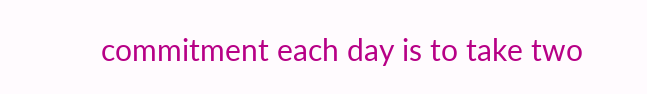commitment each day is to take two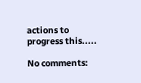actions to progress this.....

No comments: